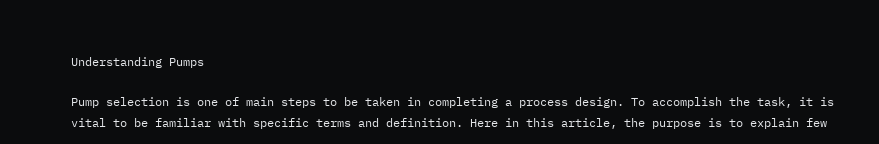Understanding Pumps

Pump selection is one of main steps to be taken in completing a process design. To accomplish the task, it is vital to be familiar with specific terms and definition. Here in this article, the purpose is to explain few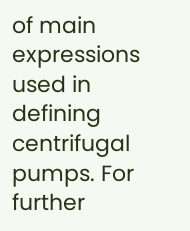of main expressions used in defining centrifugal pumps. For further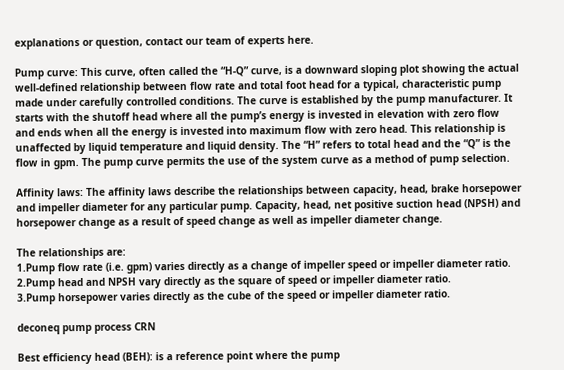explanations or question, contact our team of experts here.

Pump curve: This curve, often called the “H-Q” curve, is a downward sloping plot showing the actual well-defined relationship between flow rate and total foot head for a typical, characteristic pump made under carefully controlled conditions. The curve is established by the pump manufacturer. It starts with the shutoff head where all the pump’s energy is invested in elevation with zero flow and ends when all the energy is invested into maximum flow with zero head. This relationship is unaffected by liquid temperature and liquid density. The “H” refers to total head and the “Q” is the flow in gpm. The pump curve permits the use of the system curve as a method of pump selection.

Affinity laws: The affinity laws describe the relationships between capacity, head, brake horsepower and impeller diameter for any particular pump. Capacity, head, net positive suction head (NPSH) and horsepower change as a result of speed change as well as impeller diameter change.

The relationships are:
1.Pump flow rate (i.e. gpm) varies directly as a change of impeller speed or impeller diameter ratio.
2.Pump head and NPSH vary directly as the square of speed or impeller diameter ratio.
3.Pump horsepower varies directly as the cube of the speed or impeller diameter ratio.

deconeq pump process CRN

Best efficiency head (BEH): is a reference point where the pump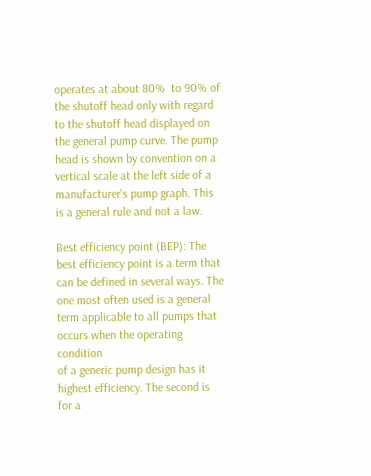operates at about 80%  to 90% of the shutoff head only with regard to the shutoff head displayed on the general pump curve. The pump head is shown by convention on a vertical scale at the left side of a manufacturer’s pump graph. This is a general rule and not a law.

Best efficiency point (BEP): The best efficiency point is a term that can be defined in several ways. The one most often used is a general term applicable to all pumps that occurs when the operating condition
of a generic pump design has it highest efficiency. The second is for a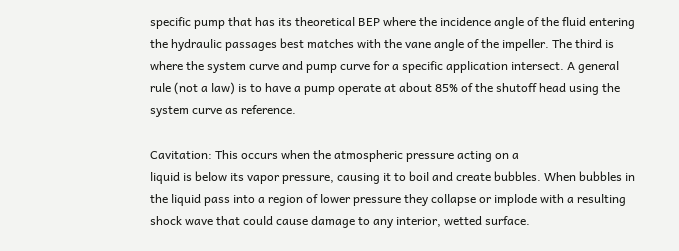specific pump that has its theoretical BEP where the incidence angle of the fluid entering the hydraulic passages best matches with the vane angle of the impeller. The third is where the system curve and pump curve for a specific application intersect. A general rule (not a law) is to have a pump operate at about 85% of the shutoff head using the system curve as reference.

Cavitation: This occurs when the atmospheric pressure acting on a
liquid is below its vapor pressure, causing it to boil and create bubbles. When bubbles in the liquid pass into a region of lower pressure they collapse or implode with a resulting shock wave that could cause damage to any interior, wetted surface.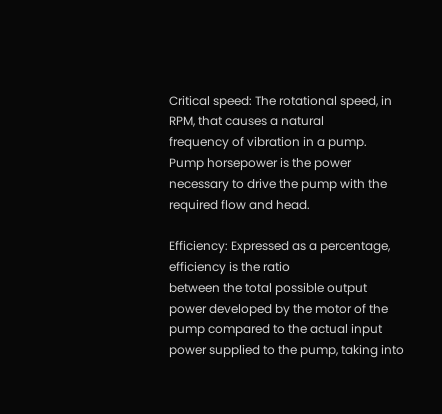Critical speed: The rotational speed, in RPM, that causes a natural
frequency of vibration in a pump. Pump horsepower is the power necessary to drive the pump with the required flow and head.

Efficiency: Expressed as a percentage, efficiency is the ratio
between the total possible output power developed by the motor of the pump compared to the actual input power supplied to the pump, taking into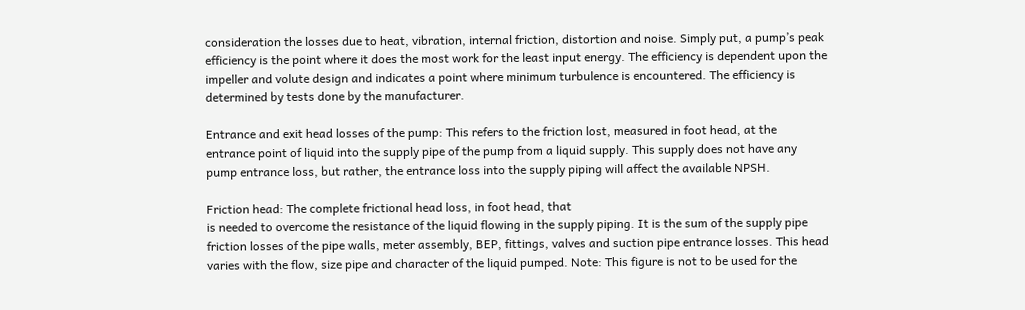consideration the losses due to heat, vibration, internal friction, distortion and noise. Simply put, a pump’s peak efficiency is the point where it does the most work for the least input energy. The efficiency is dependent upon the impeller and volute design and indicates a point where minimum turbulence is encountered. The efficiency is determined by tests done by the manufacturer.

Entrance and exit head losses of the pump: This refers to the friction lost, measured in foot head, at the entrance point of liquid into the supply pipe of the pump from a liquid supply. This supply does not have any
pump entrance loss, but rather, the entrance loss into the supply piping will affect the available NPSH.

Friction head: The complete frictional head loss, in foot head, that
is needed to overcome the resistance of the liquid flowing in the supply piping. It is the sum of the supply pipe friction losses of the pipe walls, meter assembly, BEP, fittings, valves and suction pipe entrance losses. This head varies with the flow, size pipe and character of the liquid pumped. Note: This figure is not to be used for the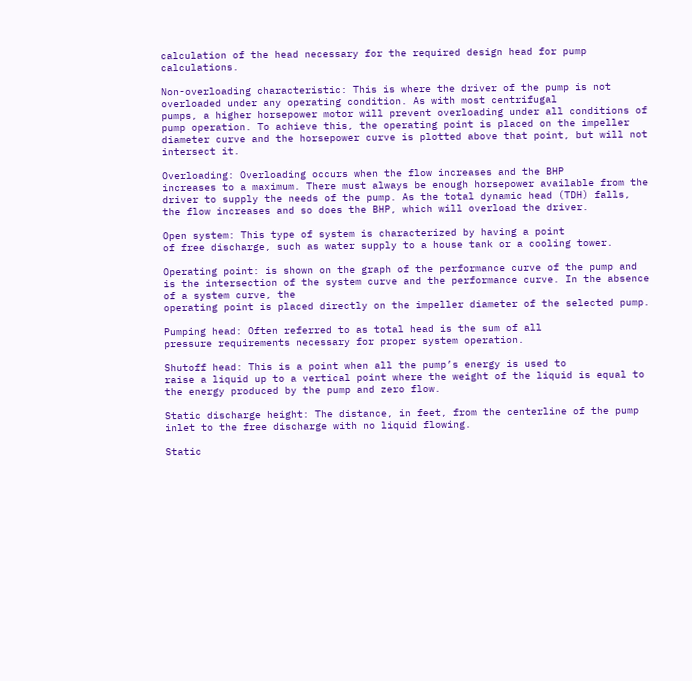calculation of the head necessary for the required design head for pump calculations.

Non-overloading characteristic: This is where the driver of the pump is not overloaded under any operating condition. As with most centrifugal
pumps, a higher horsepower motor will prevent overloading under all conditions of pump operation. To achieve this, the operating point is placed on the impeller diameter curve and the horsepower curve is plotted above that point, but will not intersect it.

Overloading: Overloading occurs when the flow increases and the BHP
increases to a maximum. There must always be enough horsepower available from the driver to supply the needs of the pump. As the total dynamic head (TDH) falls, the flow increases and so does the BHP, which will overload the driver.

Open system: This type of system is characterized by having a point
of free discharge, such as water supply to a house tank or a cooling tower.

Operating point: is shown on the graph of the performance curve of the pump and is the intersection of the system curve and the performance curve. In the absence of a system curve, the
operating point is placed directly on the impeller diameter of the selected pump.

Pumping head: Often referred to as total head is the sum of all
pressure requirements necessary for proper system operation.

Shutoff head: This is a point when all the pump’s energy is used to
raise a liquid up to a vertical point where the weight of the liquid is equal to the energy produced by the pump and zero flow.

Static discharge height: The distance, in feet, from the centerline of the pump inlet to the free discharge with no liquid flowing.

Static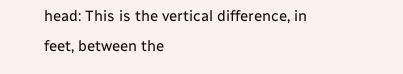head: This is the vertical difference, in feet, between the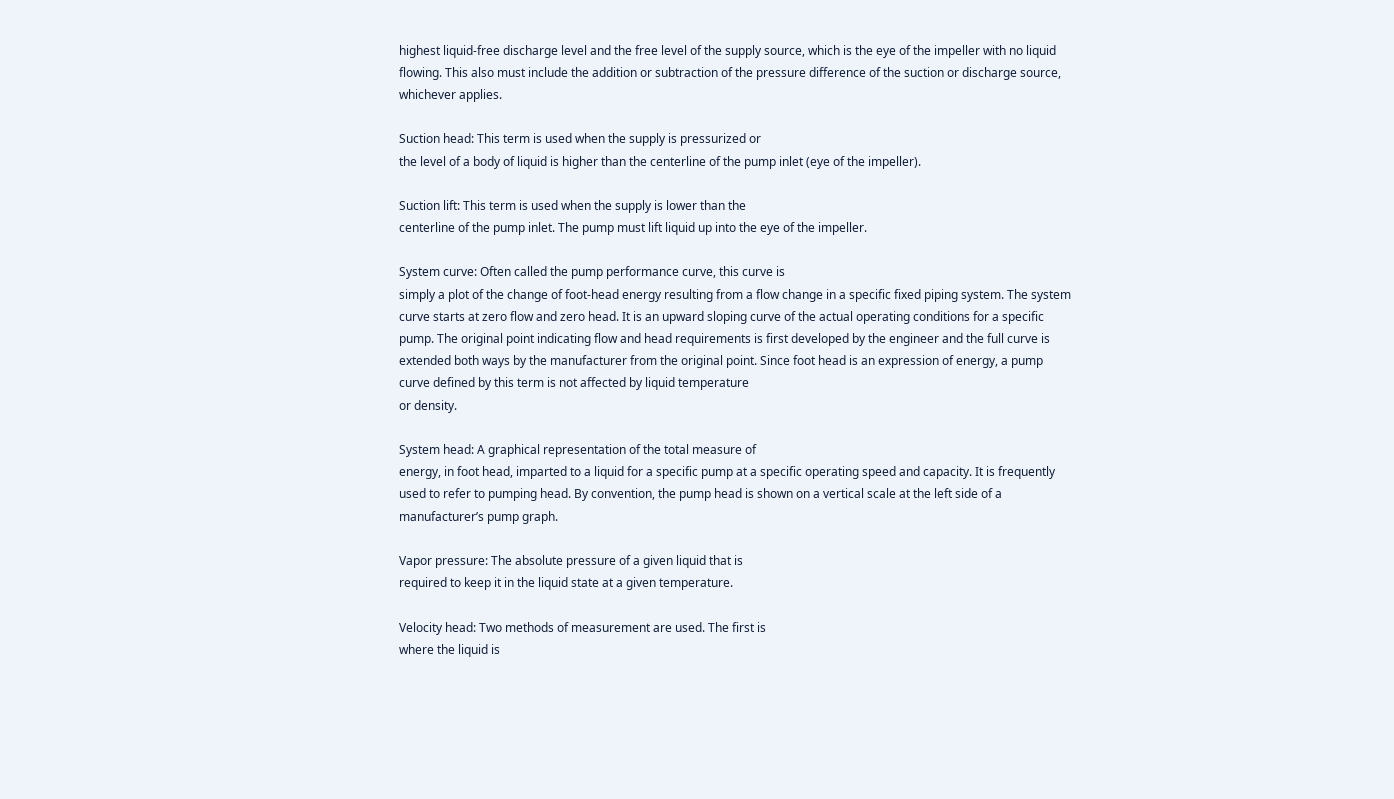highest liquid-free discharge level and the free level of the supply source, which is the eye of the impeller with no liquid flowing. This also must include the addition or subtraction of the pressure difference of the suction or discharge source, whichever applies.

Suction head: This term is used when the supply is pressurized or
the level of a body of liquid is higher than the centerline of the pump inlet (eye of the impeller).

Suction lift: This term is used when the supply is lower than the
centerline of the pump inlet. The pump must lift liquid up into the eye of the impeller.

System curve: Often called the pump performance curve, this curve is
simply a plot of the change of foot-head energy resulting from a flow change in a specific fixed piping system. The system curve starts at zero flow and zero head. It is an upward sloping curve of the actual operating conditions for a specific pump. The original point indicating flow and head requirements is first developed by the engineer and the full curve is extended both ways by the manufacturer from the original point. Since foot head is an expression of energy, a pump curve defined by this term is not affected by liquid temperature
or density.

System head: A graphical representation of the total measure of
energy, in foot head, imparted to a liquid for a specific pump at a specific operating speed and capacity. It is frequently used to refer to pumping head. By convention, the pump head is shown on a vertical scale at the left side of a manufacturer’s pump graph.

Vapor pressure: The absolute pressure of a given liquid that is
required to keep it in the liquid state at a given temperature.

Velocity head: Two methods of measurement are used. The first is
where the liquid is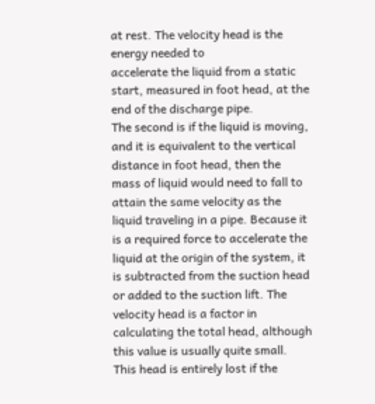at rest. The velocity head is the energy needed to
accelerate the liquid from a static start, measured in foot head, at the end of the discharge pipe.
The second is if the liquid is moving, and it is equivalent to the vertical distance in foot head, then the mass of liquid would need to fall to attain the same velocity as the liquid traveling in a pipe. Because it is a required force to accelerate the liquid at the origin of the system, it is subtracted from the suction head or added to the suction lift. The velocity head is a factor in calculating the total head, although this value is usually quite small. This head is entirely lost if the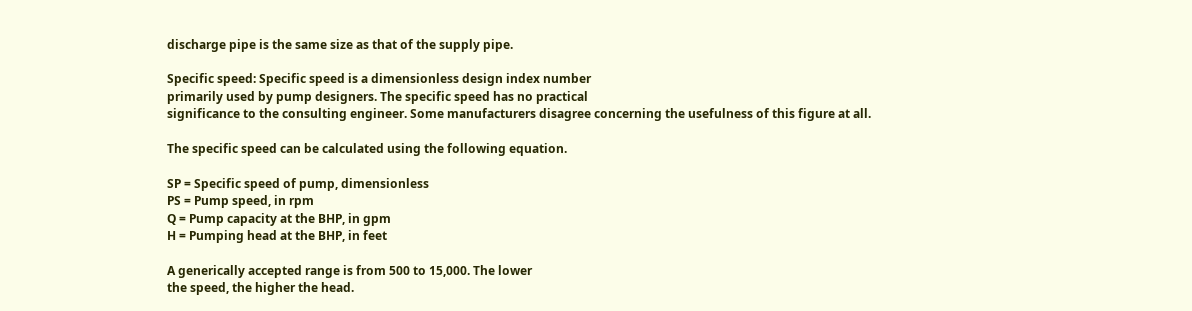discharge pipe is the same size as that of the supply pipe.

Specific speed: Specific speed is a dimensionless design index number
primarily used by pump designers. The specific speed has no practical
significance to the consulting engineer. Some manufacturers disagree concerning the usefulness of this figure at all.

The specific speed can be calculated using the following equation.

SP = Specific speed of pump, dimensionless
PS = Pump speed, in rpm
Q = Pump capacity at the BHP, in gpm
H = Pumping head at the BHP, in feet

A generically accepted range is from 500 to 15,000. The lower
the speed, the higher the head.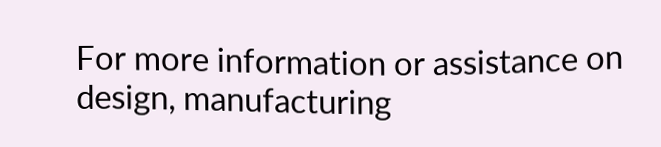For more information or assistance on design, manufacturing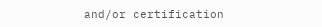and/or certification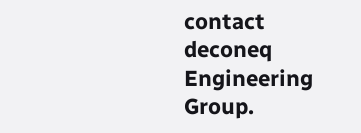contact deconeq Engineering Group.